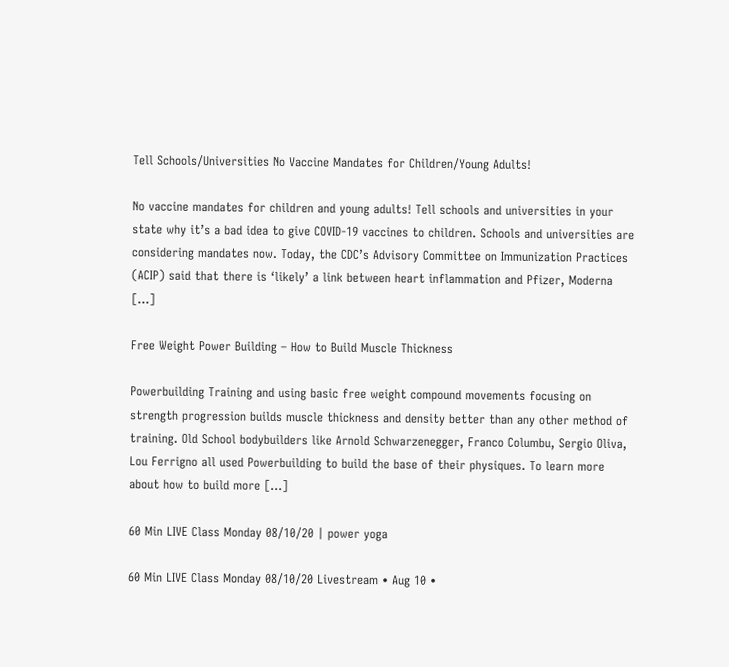Tell Schools/Universities No Vaccine Mandates for Children/Young Adults!

No vaccine mandates for children and young adults! Tell schools and universities in your state why it’s a bad idea to give COVID-19 vaccines to children. Schools and universities are considering mandates now. Today, the CDC’s Advisory Committee on Immunization Practices (ACIP) said that there is ‘likely’ a link between heart inflammation and Pfizer, Moderna […]

Free Weight Power Building – How to Build Muscle Thickness

Powerbuilding Training and using basic free weight compound movements focusing on strength progression builds muscle thickness and density better than any other method of training. Old School bodybuilders like Arnold Schwarzenegger, Franco Columbu, Sergio Oliva, Lou Ferrigno all used Powerbuilding to build the base of their physiques. To learn more about how to build more […]

60 Min LIVE Class Monday 08/10/20 | power yoga

60 Min LIVE Class Monday 08/10/20 Livestream • Aug 10 •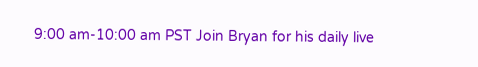9:00 am-10:00 am PST Join Bryan for his daily live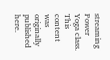streaming Power Yoga class. This content was originally published here.